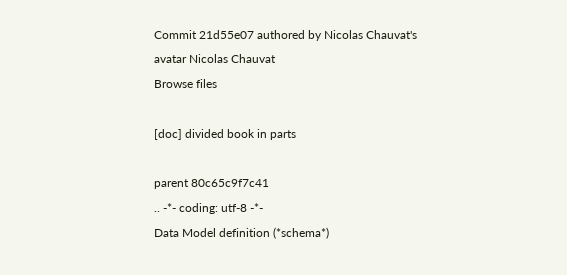Commit 21d55e07 authored by Nicolas Chauvat's avatar Nicolas Chauvat
Browse files

[doc] divided book in parts

parent 80c65c9f7c41
.. -*- coding: utf-8 -*-
Data Model definition (*schema*)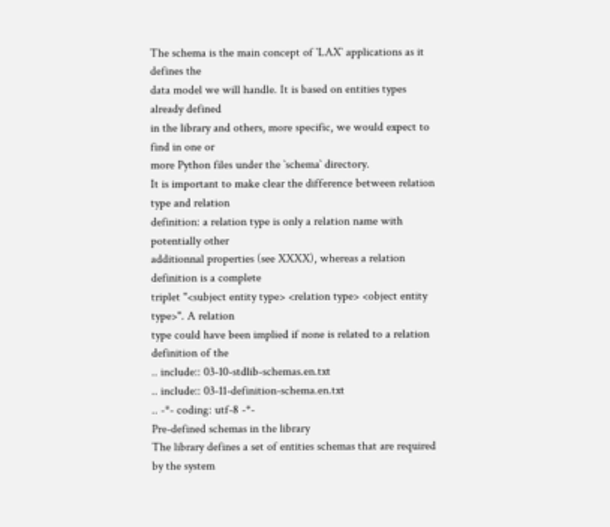The schema is the main concept of `LAX` applications as it defines the
data model we will handle. It is based on entities types already defined
in the library and others, more specific, we would expect to find in one or
more Python files under the `schema` directory.
It is important to make clear the difference between relation type and relation
definition: a relation type is only a relation name with potentially other
additionnal properties (see XXXX), whereas a relation definition is a complete
triplet "<subject entity type> <relation type> <object entity type>". A relation
type could have been implied if none is related to a relation definition of the
.. include:: 03-10-stdlib-schemas.en.txt
.. include:: 03-11-definition-schema.en.txt
.. -*- coding: utf-8 -*-
Pre-defined schemas in the library
The library defines a set of entities schemas that are required by the system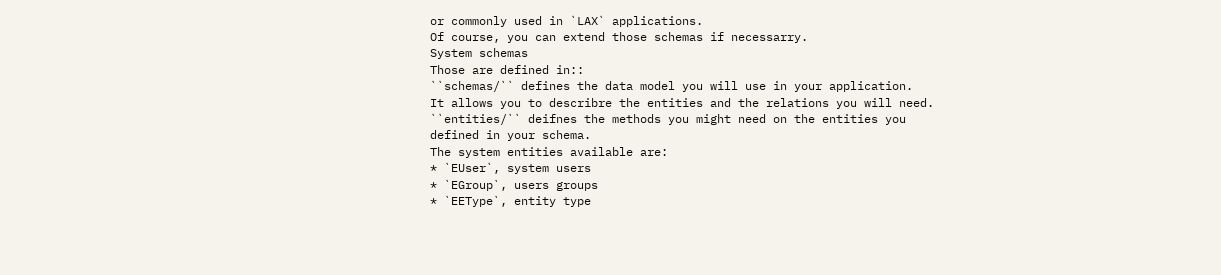or commonly used in `LAX` applications.
Of course, you can extend those schemas if necessarry.
System schemas
Those are defined in::
``schemas/`` defines the data model you will use in your application.
It allows you to describre the entities and the relations you will need.
``entities/`` deifnes the methods you might need on the entities you
defined in your schema.
The system entities available are:
* `EUser`, system users
* `EGroup`, users groups
* `EEType`, entity type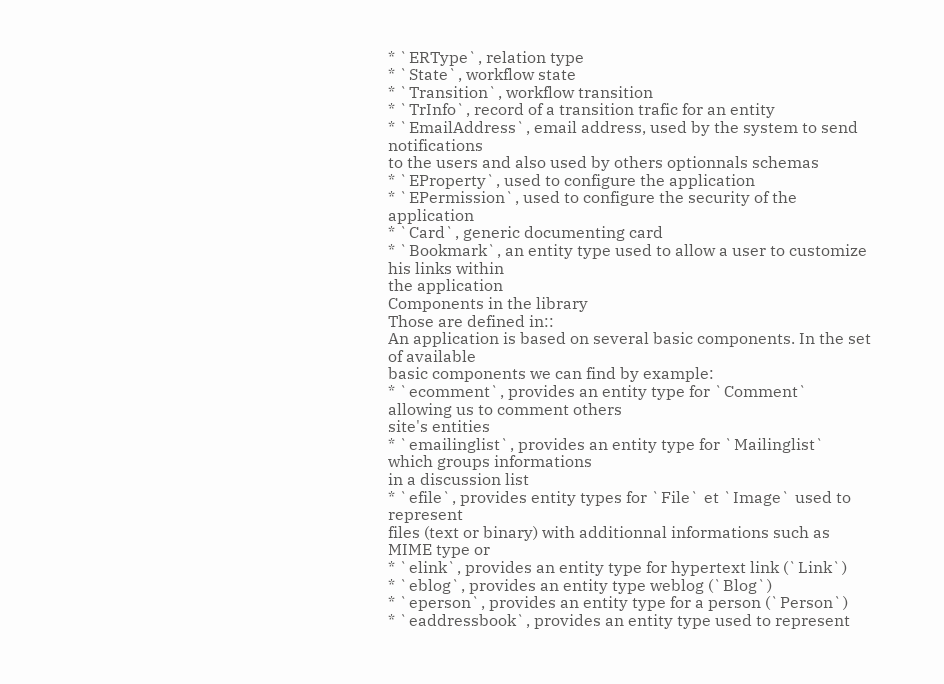* `ERType`, relation type
* `State`, workflow state
* `Transition`, workflow transition
* `TrInfo`, record of a transition trafic for an entity
* `EmailAddress`, email address, used by the system to send notifications
to the users and also used by others optionnals schemas
* `EProperty`, used to configure the application
* `EPermission`, used to configure the security of the application
* `Card`, generic documenting card
* `Bookmark`, an entity type used to allow a user to customize his links within
the application
Components in the library
Those are defined in::
An application is based on several basic components. In the set of available
basic components we can find by example:
* `ecomment`, provides an entity type for `Comment` allowing us to comment others
site's entities
* `emailinglist`, provides an entity type for `Mailinglist` which groups informations
in a discussion list
* `efile`, provides entity types for `File` et `Image` used to represent
files (text or binary) with additionnal informations such as MIME type or
* `elink`, provides an entity type for hypertext link (`Link`)
* `eblog`, provides an entity type weblog (`Blog`)
* `eperson`, provides an entity type for a person (`Person`)
* `eaddressbook`, provides an entity type used to represent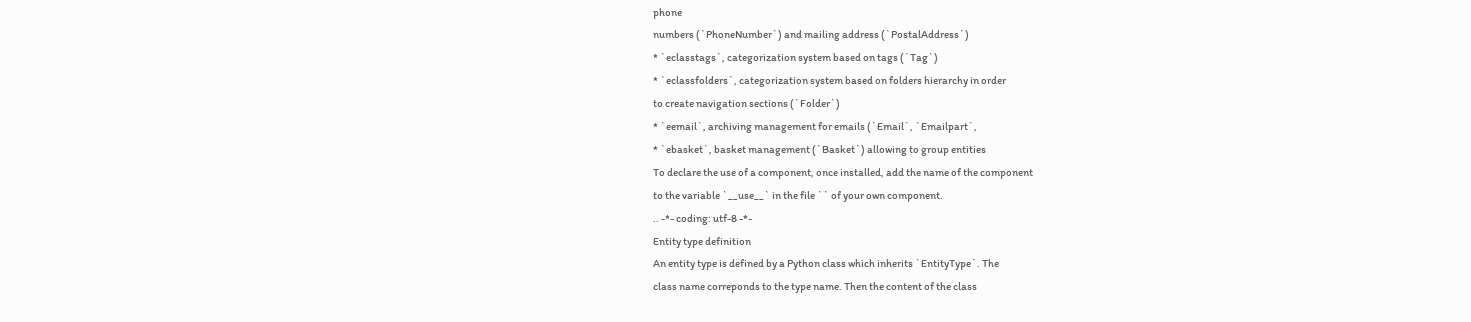phone
numbers (`PhoneNumber`) and mailing address (`PostalAddress`)
* `eclasstags`, categorization system based on tags (`Tag`)
* `eclassfolders`, categorization system based on folders hierarchy in order
to create navigation sections (`Folder`)
* `eemail`, archiving management for emails (`Email`, `Emailpart`,
* `ebasket`, basket management (`Basket`) allowing to group entities
To declare the use of a component, once installed, add the name of the component
to the variable `__use__` in the file `` of your own component.
.. -*- coding: utf-8 -*-
Entity type definition
An entity type is defined by a Python class which inherits `EntityType`. The
class name correponds to the type name. Then the content of the class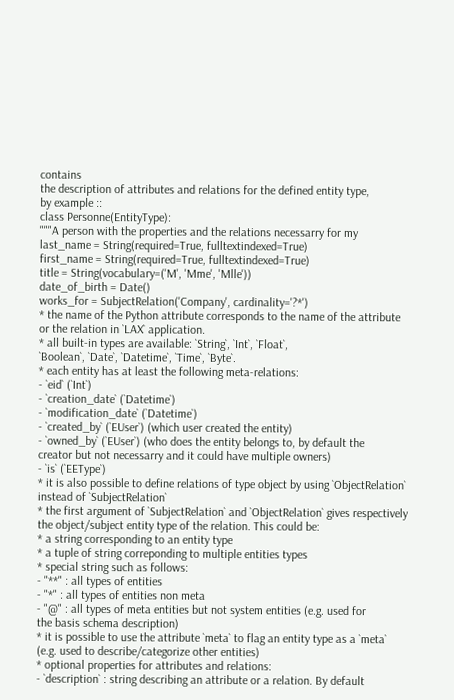contains
the description of attributes and relations for the defined entity type,
by example ::
class Personne(EntityType):
"""A person with the properties and the relations necessarry for my
last_name = String(required=True, fulltextindexed=True)
first_name = String(required=True, fulltextindexed=True)
title = String(vocabulary=('M', 'Mme', 'Mlle'))
date_of_birth = Date()
works_for = SubjectRelation('Company', cardinality='?*')
* the name of the Python attribute corresponds to the name of the attribute
or the relation in `LAX` application.
* all built-in types are available: `String`, `Int`, `Float`,
`Boolean`, `Date`, `Datetime`, `Time`, `Byte`.
* each entity has at least the following meta-relations:
- `eid` (`Int`)
- `creation_date` (`Datetime`)
- `modification_date` (`Datetime`)
- `created_by` (`EUser`) (which user created the entity)
- `owned_by` (`EUser`) (who does the entity belongs to, by default the
creator but not necessarry and it could have multiple owners)
- `is` (`EEType`)
* it is also possible to define relations of type object by using `ObjectRelation`
instead of `SubjectRelation`
* the first argument of `SubjectRelation` and `ObjectRelation` gives respectively
the object/subject entity type of the relation. This could be:
* a string corresponding to an entity type
* a tuple of string correponding to multiple entities types
* special string such as follows:
- "**" : all types of entities
- "*" : all types of entities non meta
- "@" : all types of meta entities but not system entities (e.g. used for
the basis schema description)
* it is possible to use the attribute `meta` to flag an entity type as a `meta`
(e.g. used to describe/categorize other entities)
* optional properties for attributes and relations:
- `description` : string describing an attribute or a relation. By default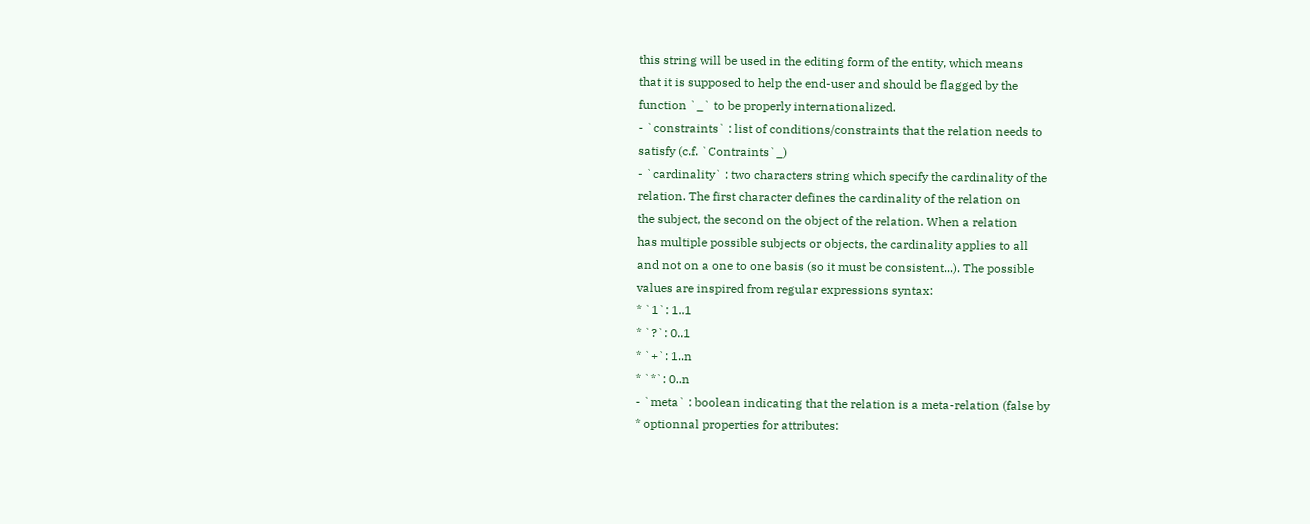this string will be used in the editing form of the entity, which means
that it is supposed to help the end-user and should be flagged by the
function `_` to be properly internationalized.
- `constraints` : list of conditions/constraints that the relation needs to
satisfy (c.f. `Contraints`_)
- `cardinality` : two characters string which specify the cardinality of the
relation. The first character defines the cardinality of the relation on
the subject, the second on the object of the relation. When a relation
has multiple possible subjects or objects, the cardinality applies to all
and not on a one to one basis (so it must be consistent...). The possible
values are inspired from regular expressions syntax:
* `1`: 1..1
* `?`: 0..1
* `+`: 1..n
* `*`: 0..n
- `meta` : boolean indicating that the relation is a meta-relation (false by
* optionnal properties for attributes: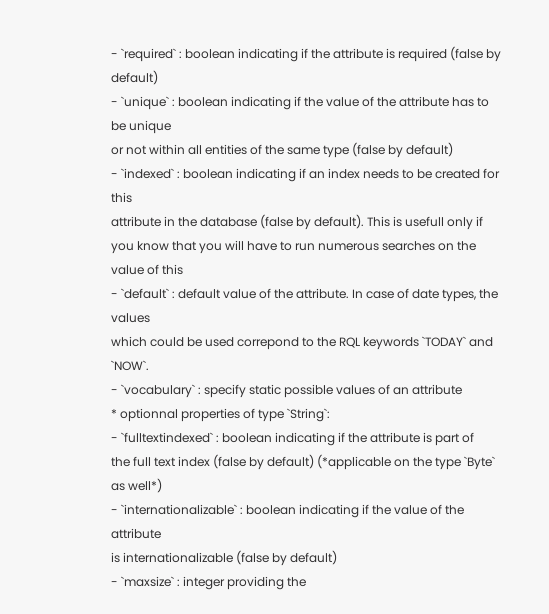- `required` : boolean indicating if the attribute is required (false by default)
- `unique` : boolean indicating if the value of the attribute has to be unique
or not within all entities of the same type (false by default)
- `indexed` : boolean indicating if an index needs to be created for this
attribute in the database (false by default). This is usefull only if
you know that you will have to run numerous searches on the value of this
- `default` : default value of the attribute. In case of date types, the values
which could be used correpond to the RQL keywords `TODAY` and `NOW`.
- `vocabulary` : specify static possible values of an attribute
* optionnal properties of type `String`:
- `fulltextindexed` : boolean indicating if the attribute is part of
the full text index (false by default) (*applicable on the type `Byte`
as well*)
- `internationalizable` : boolean indicating if the value of the attribute
is internationalizable (false by default)
- `maxsize` : integer providing the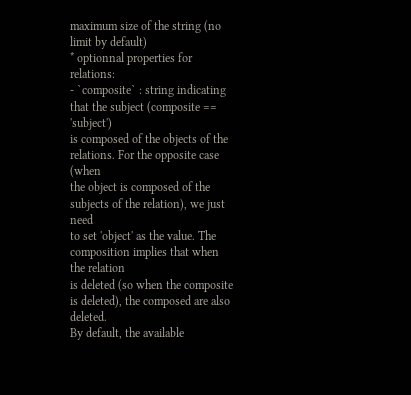maximum size of the string (no limit by default)
* optionnal properties for relations:
- `composite` : string indicating that the subject (composite == 'subject')
is composed of the objects of the relations. For the opposite case (when
the object is composed of the subjects of the relation), we just need
to set 'object' as the value. The composition implies that when the relation
is deleted (so when the composite is deleted), the composed are also deleted.
By default, the available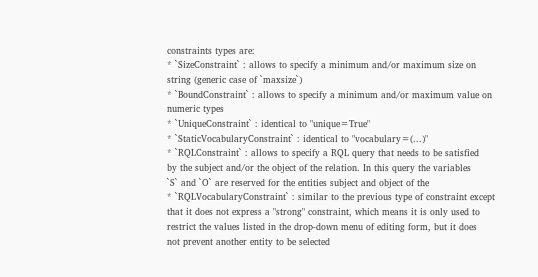constraints types are:
* `SizeConstraint` : allows to specify a minimum and/or maximum size on
string (generic case of `maxsize`)
* `BoundConstraint` : allows to specify a minimum and/or maximum value on
numeric types
* `UniqueConstraint` : identical to "unique=True"
* `StaticVocabularyConstraint` : identical to "vocabulary=(...)"
* `RQLConstraint` : allows to specify a RQL query that needs to be satisfied
by the subject and/or the object of the relation. In this query the variables
`S` and `O` are reserved for the entities subject and object of the
* `RQLVocabularyConstraint` : similar to the previous type of constraint except
that it does not express a "strong" constraint, which means it is only used to
restrict the values listed in the drop-down menu of editing form, but it does
not prevent another entity to be selected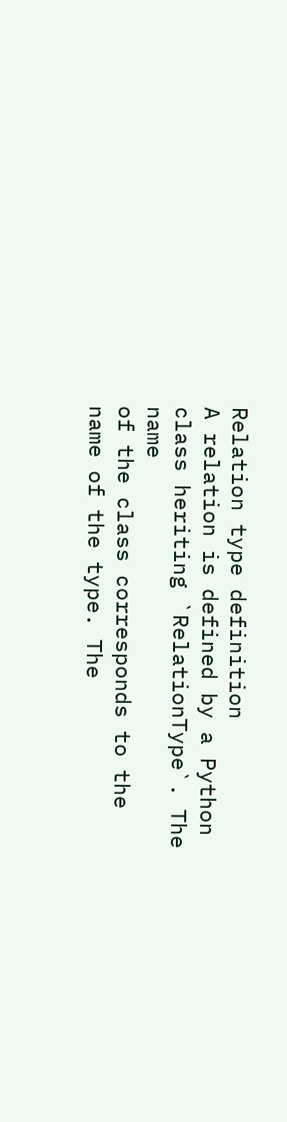Relation type definition
A relation is defined by a Python class heriting `RelationType`. The name
of the class corresponds to the name of the type. The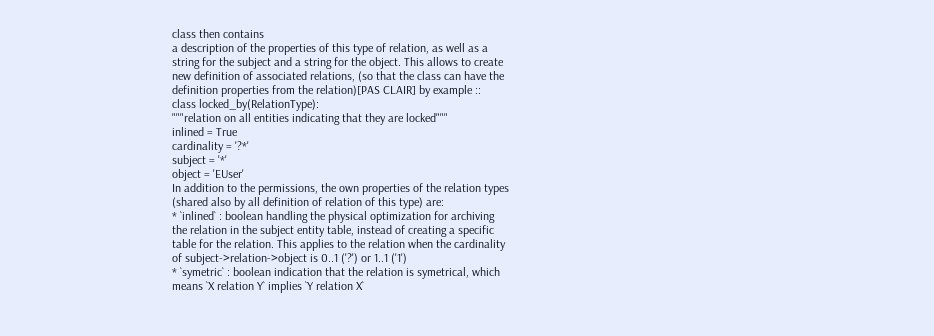class then contains
a description of the properties of this type of relation, as well as a
string for the subject and a string for the object. This allows to create
new definition of associated relations, (so that the class can have the
definition properties from the relation)[PAS CLAIR] by example ::
class locked_by(RelationType):
"""relation on all entities indicating that they are locked"""
inlined = True
cardinality = '?*'
subject = '*'
object = 'EUser'
In addition to the permissions, the own properties of the relation types
(shared also by all definition of relation of this type) are:
* `inlined` : boolean handling the physical optimization for archiving
the relation in the subject entity table, instead of creating a specific
table for the relation. This applies to the relation when the cardinality
of subject->relation->object is 0..1 ('?') or 1..1 ('1')
* `symetric` : boolean indication that the relation is symetrical, which
means `X relation Y` implies `Y relation X`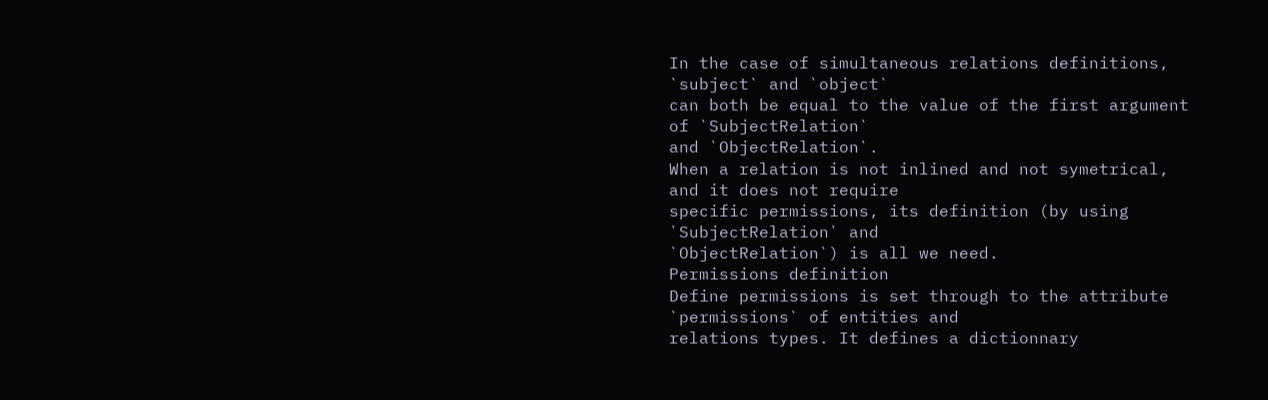In the case of simultaneous relations definitions, `subject` and `object`
can both be equal to the value of the first argument of `SubjectRelation`
and `ObjectRelation`.
When a relation is not inlined and not symetrical, and it does not require
specific permissions, its definition (by using `SubjectRelation` and
`ObjectRelation`) is all we need.
Permissions definition
Define permissions is set through to the attribute `permissions` of entities and
relations types. It defines a dictionnary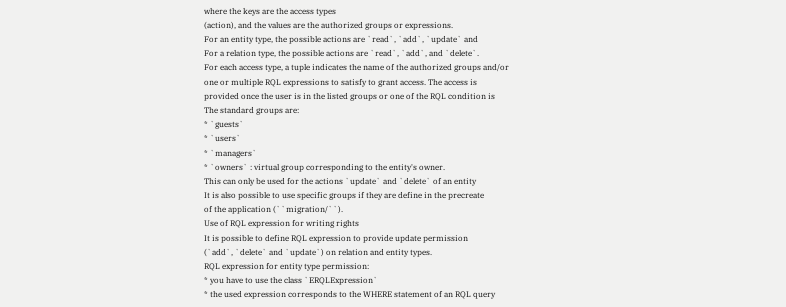where the keys are the access types
(action), and the values are the authorized groups or expressions.
For an entity type, the possible actions are `read`, `add`, `update` and
For a relation type, the possible actions are `read`, `add`, and `delete`.
For each access type, a tuple indicates the name of the authorized groups and/or
one or multiple RQL expressions to satisfy to grant access. The access is
provided once the user is in the listed groups or one of the RQL condition is
The standard groups are:
* `guests`
* `users`
* `managers`
* `owners` : virtual group corresponding to the entity's owner.
This can only be used for the actions `update` and `delete` of an entity
It is also possible to use specific groups if they are define in the precreate
of the application (``migration/``).
Use of RQL expression for writing rights
It is possible to define RQL expression to provide update permission
(`add`, `delete` and `update`) on relation and entity types.
RQL expression for entity type permission:
* you have to use the class `ERQLExpression`
* the used expression corresponds to the WHERE statement of an RQL query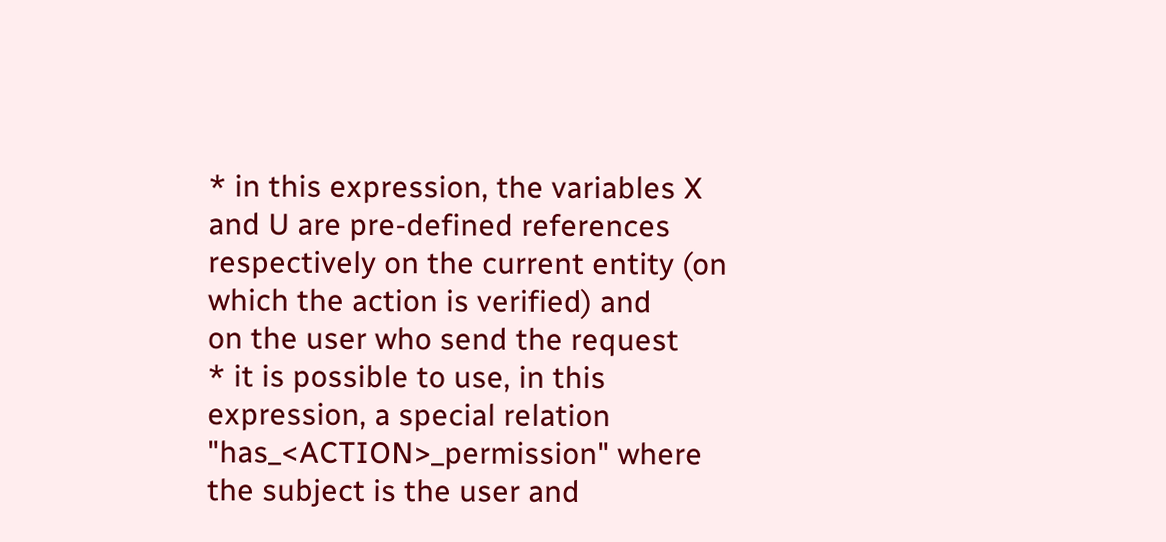* in this expression, the variables X and U are pre-defined references
respectively on the current entity (on which the action is verified) and
on the user who send the request
* it is possible to use, in this expression, a special relation
"has_<ACTION>_permission" where the subject is the user and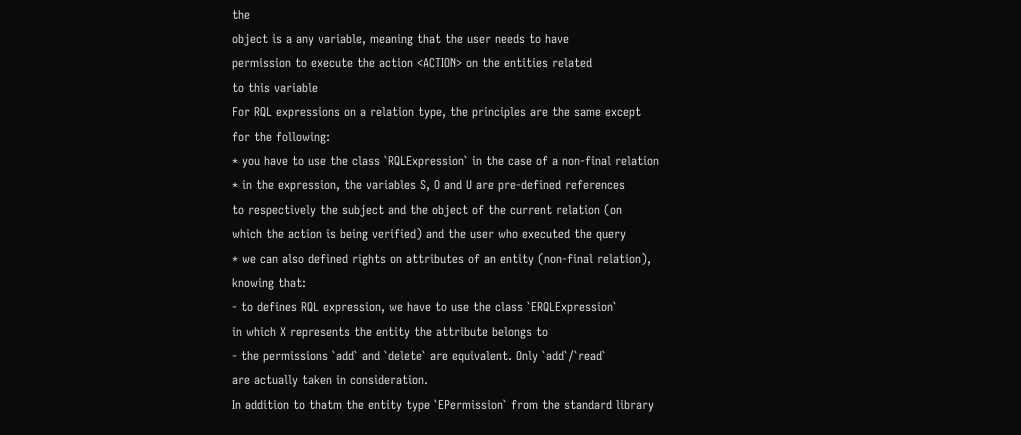the
object is a any variable, meaning that the user needs to have
permission to execute the action <ACTION> on the entities related
to this variable
For RQL expressions on a relation type, the principles are the same except
for the following:
* you have to use the class `RQLExpression` in the case of a non-final relation
* in the expression, the variables S, O and U are pre-defined references
to respectively the subject and the object of the current relation (on
which the action is being verified) and the user who executed the query
* we can also defined rights on attributes of an entity (non-final relation),
knowing that:
- to defines RQL expression, we have to use the class `ERQLExpression`
in which X represents the entity the attribute belongs to
- the permissions `add` and `delete` are equivalent. Only `add`/`read`
are actually taken in consideration.
In addition to thatm the entity type `EPermission` from the standard library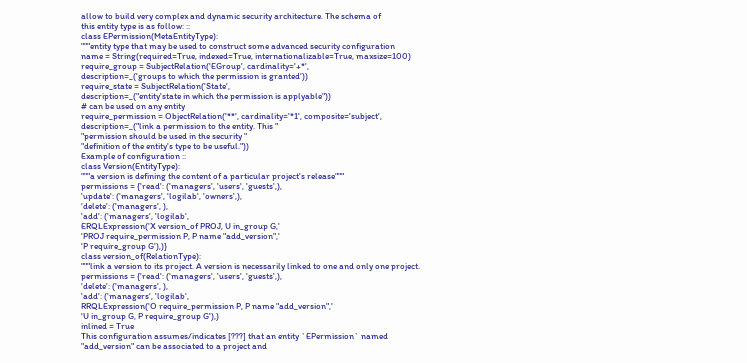allow to build very complex and dynamic security architecture. The schema of
this entity type is as follow: ::
class EPermission(MetaEntityType):
"""entity type that may be used to construct some advanced security configuration
name = String(required=True, indexed=True, internationalizable=True, maxsize=100)
require_group = SubjectRelation('EGroup', cardinality='+*',
description=_('groups to which the permission is granted'))
require_state = SubjectRelation('State',
description=_("entity'state in which the permission is applyable"))
# can be used on any entity
require_permission = ObjectRelation('**', cardinality='*1', composite='subject',
description=_("link a permission to the entity. This "
"permission should be used in the security "
"definition of the entity's type to be useful."))
Example of configuration ::
class Version(EntityType):
"""a version is defining the content of a particular project's release"""
permissions = {'read': ('managers', 'users', 'guests',),
'update': ('managers', 'logilab', 'owners',),
'delete': ('managers', ),
'add': ('managers', 'logilab',
ERQLExpression('X version_of PROJ, U in_group G,'
'PROJ require_permission P, P name "add_version",'
'P require_group G'),)}
class version_of(RelationType):
"""link a version to its project. A version is necessarily linked to one and only one project.
permissions = {'read': ('managers', 'users', 'guests',),
'delete': ('managers', ),
'add': ('managers', 'logilab',
RRQLExpression('O require_permission P, P name "add_version",'
'U in_group G, P require_group G'),)
inlined = True
This configuration assumes/indicates [???] that an entity `EPermission` named
"add_version" can be associated to a project and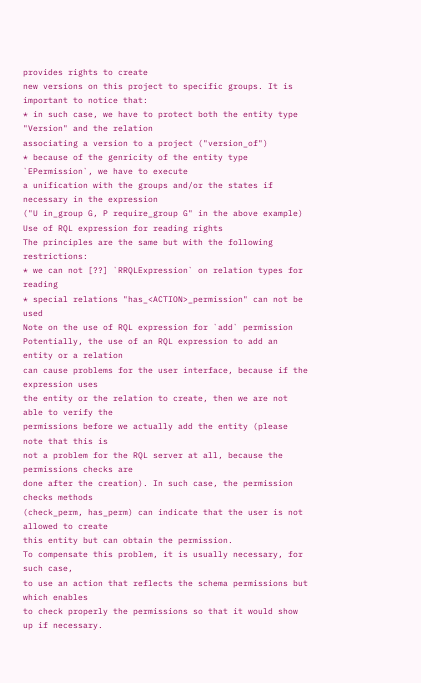provides rights to create
new versions on this project to specific groups. It is important to notice that:
* in such case, we have to protect both the entity type "Version" and the relation
associating a version to a project ("version_of")
* because of the genricity of the entity type `EPermission`, we have to execute
a unification with the groups and/or the states if necessary in the expression
("U in_group G, P require_group G" in the above example)
Use of RQL expression for reading rights
The principles are the same but with the following restrictions:
* we can not [??] `RRQLExpression` on relation types for reading
* special relations "has_<ACTION>_permission" can not be used
Note on the use of RQL expression for `add` permission
Potentially, the use of an RQL expression to add an entity or a relation
can cause problems for the user interface, because if the expression uses
the entity or the relation to create, then we are not able to verify the
permissions before we actually add the entity (please note that this is
not a problem for the RQL server at all, because the permissions checks are
done after the creation). In such case, the permission checks methods
(check_perm, has_perm) can indicate that the user is not allowed to create
this entity but can obtain the permission.
To compensate this problem, it is usually necessary, for such case,
to use an action that reflects the schema permissions but which enables
to check properly the permissions so that it would show up if necessary.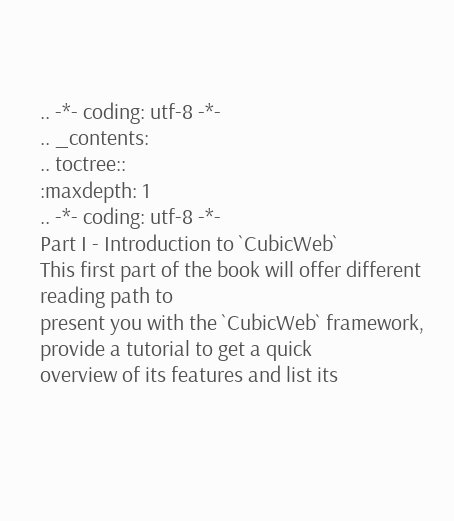.. -*- coding: utf-8 -*-
.. _contents:
.. toctree::
:maxdepth: 1
.. -*- coding: utf-8 -*-
Part I - Introduction to `CubicWeb`
This first part of the book will offer different reading path to
present you with the `CubicWeb` framework, provide a tutorial to get a quick
overview of its features and list its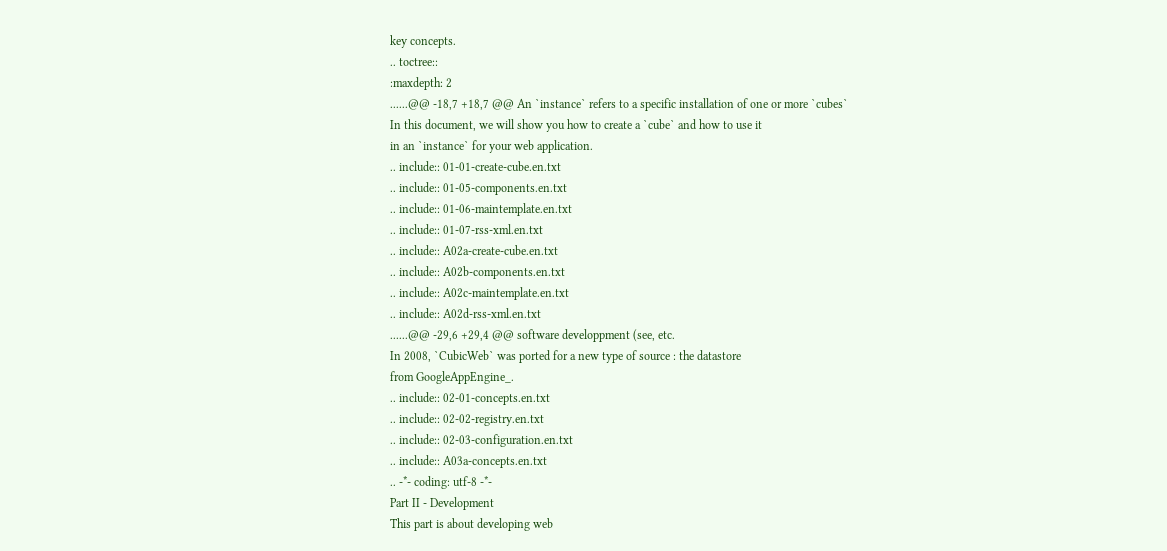key concepts.
.. toctree::
:maxdepth: 2
......@@ -18,7 +18,7 @@ An `instance` refers to a specific installation of one or more `cubes`
In this document, we will show you how to create a `cube` and how to use it
in an `instance` for your web application.
.. include:: 01-01-create-cube.en.txt
.. include:: 01-05-components.en.txt
.. include:: 01-06-maintemplate.en.txt
.. include:: 01-07-rss-xml.en.txt
.. include:: A02a-create-cube.en.txt
.. include:: A02b-components.en.txt
.. include:: A02c-maintemplate.en.txt
.. include:: A02d-rss-xml.en.txt
......@@ -29,6 +29,4 @@ software developpment (see, etc.
In 2008, `CubicWeb` was ported for a new type of source : the datastore
from GoogleAppEngine_.
.. include:: 02-01-concepts.en.txt
.. include:: 02-02-registry.en.txt
.. include:: 02-03-configuration.en.txt
.. include:: A03a-concepts.en.txt
.. -*- coding: utf-8 -*-
Part II - Development
This part is about developing web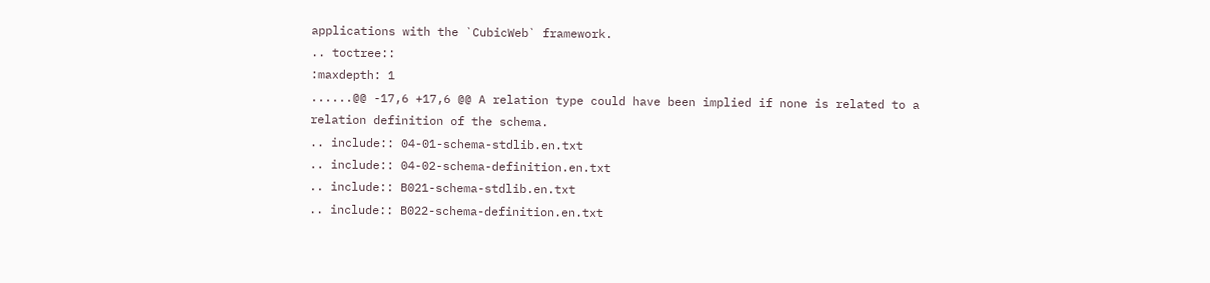applications with the `CubicWeb` framework.
.. toctree::
:maxdepth: 1
......@@ -17,6 +17,6 @@ A relation type could have been implied if none is related to a
relation definition of the schema.
.. include:: 04-01-schema-stdlib.en.txt
.. include:: 04-02-schema-definition.en.txt
.. include:: B021-schema-stdlib.en.txt
.. include:: B022-schema-definition.en.txt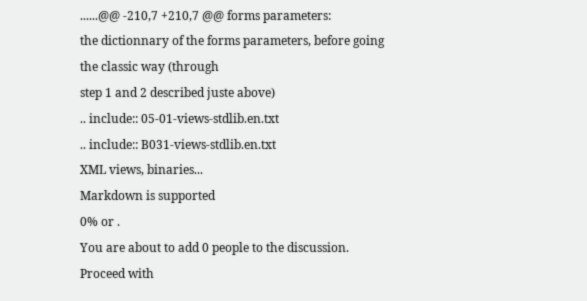......@@ -210,7 +210,7 @@ forms parameters:
the dictionnary of the forms parameters, before going the classic way (through
step 1 and 2 described juste above)
.. include:: 05-01-views-stdlib.en.txt
.. include:: B031-views-stdlib.en.txt
XML views, binaries...
Markdown is supported
0% or .
You are about to add 0 people to the discussion. Proceed with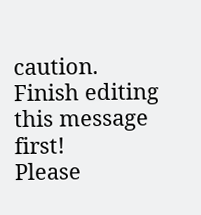caution.
Finish editing this message first!
Please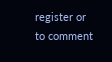register or to comment